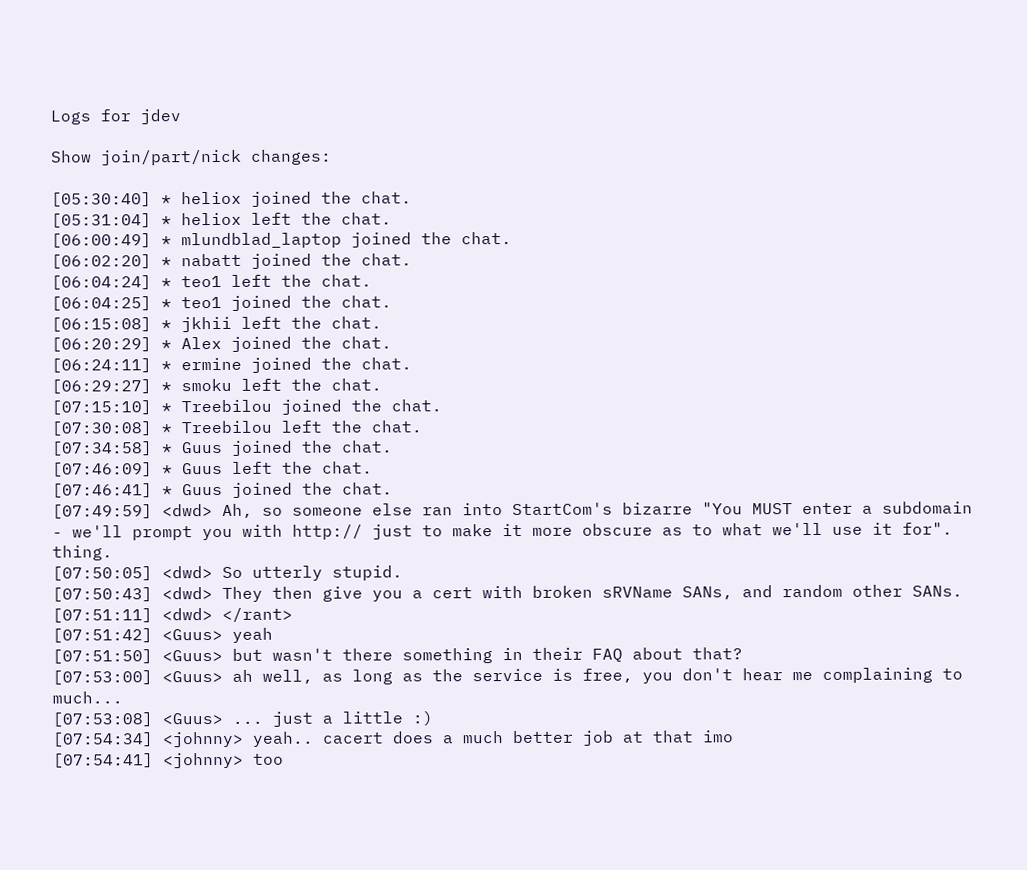Logs for jdev

Show join/part/nick changes:

[05:30:40] * heliox joined the chat.
[05:31:04] * heliox left the chat.
[06:00:49] * mlundblad_laptop joined the chat.
[06:02:20] * nabatt joined the chat.
[06:04:24] * teo1 left the chat.
[06:04:25] * teo1 joined the chat.
[06:15:08] * jkhii left the chat.
[06:20:29] * Alex joined the chat.
[06:24:11] * ermine joined the chat.
[06:29:27] * smoku left the chat.
[07:15:10] * Treebilou joined the chat.
[07:30:08] * Treebilou left the chat.
[07:34:58] * Guus joined the chat.
[07:46:09] * Guus left the chat.
[07:46:41] * Guus joined the chat.
[07:49:59] <dwd> Ah, so someone else ran into StartCom's bizarre "You MUST enter a subdomain - we'll prompt you with http:// just to make it more obscure as to what we'll use it for". thing.
[07:50:05] <dwd> So utterly stupid.
[07:50:43] <dwd> They then give you a cert with broken sRVName SANs, and random other SANs.
[07:51:11] <dwd> </rant>
[07:51:42] <Guus> yeah
[07:51:50] <Guus> but wasn't there something in their FAQ about that?
[07:53:00] <Guus> ah well, as long as the service is free, you don't hear me complaining to much...
[07:53:08] <Guus> ... just a little :)
[07:54:34] <johnny> yeah.. cacert does a much better job at that imo
[07:54:41] <johnny> too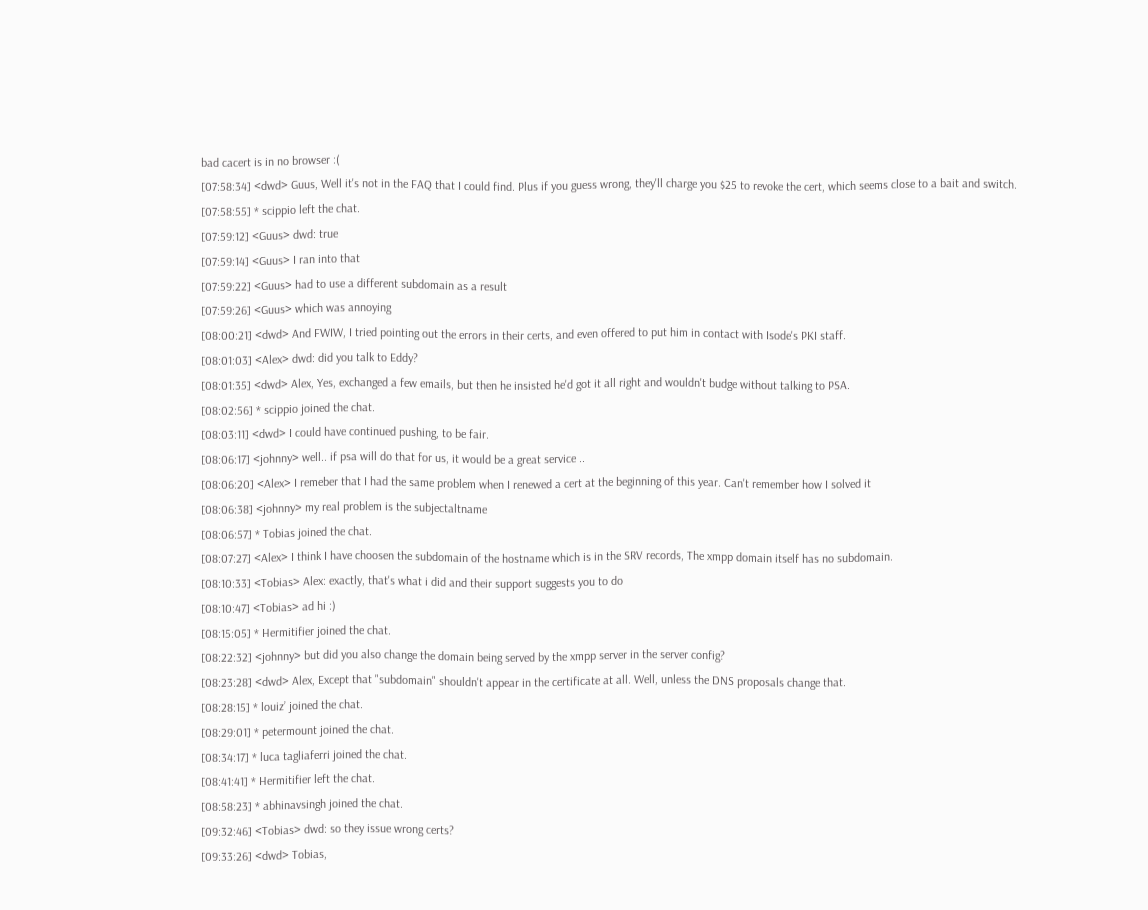bad cacert is in no browser :(
[07:58:34] <dwd> Guus, Well it's not in the FAQ that I could find. Plus if you guess wrong, they'll charge you $25 to revoke the cert, which seems close to a bait and switch.
[07:58:55] * scippio left the chat.
[07:59:12] <Guus> dwd: true
[07:59:14] <Guus> I ran into that
[07:59:22] <Guus> had to use a different subdomain as a result
[07:59:26] <Guus> which was annoying
[08:00:21] <dwd> And FWIW, I tried pointing out the errors in their certs, and even offered to put him in contact with Isode's PKI staff.
[08:01:03] <Alex> dwd: did you talk to Eddy?
[08:01:35] <dwd> Alex, Yes, exchanged a few emails, but then he insisted he'd got it all right and wouldn't budge without talking to PSA.
[08:02:56] * scippio joined the chat.
[08:03:11] <dwd> I could have continued pushing, to be fair.
[08:06:17] <johnny> well.. if psa will do that for us, it would be a great service ..
[08:06:20] <Alex> I remeber that I had the same problem when I renewed a cert at the beginning of this year. Can't remember how I solved it
[08:06:38] <johnny> my real problem is the subjectaltname
[08:06:57] * Tobias joined the chat.
[08:07:27] <Alex> I think I have choosen the subdomain of the hostname which is in the SRV records, The xmpp domain itself has no subdomain.
[08:10:33] <Tobias> Alex: exactly, that's what i did and their support suggests you to do
[08:10:47] <Tobias> ad hi :)
[08:15:05] * Hermitifier joined the chat.
[08:22:32] <johnny> but did you also change the domain being served by the xmpp server in the server config?
[08:23:28] <dwd> Alex, Except that "subdomain" shouldn't appear in the certificate at all. Well, unless the DNS proposals change that.
[08:28:15] * louiz’ joined the chat.
[08:29:01] * petermount joined the chat.
[08:34:17] * luca tagliaferri joined the chat.
[08:41:41] * Hermitifier left the chat.
[08:58:23] * abhinavsingh joined the chat.
[09:32:46] <Tobias> dwd: so they issue wrong certs?
[09:33:26] <dwd> Tobias,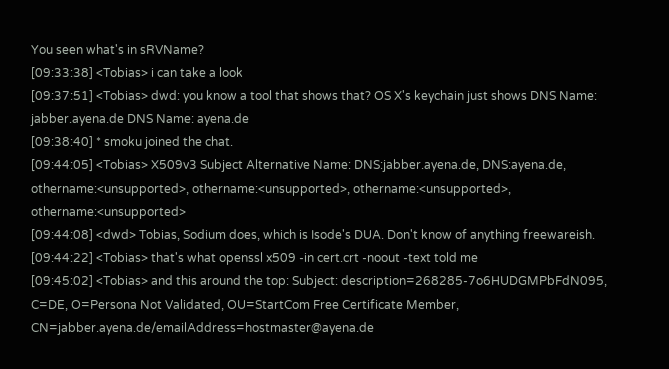You seen what's in sRVName?
[09:33:38] <Tobias> i can take a look
[09:37:51] <Tobias> dwd: you know a tool that shows that? OS X's keychain just shows DNS Name: jabber.ayena.de DNS Name: ayena.de
[09:38:40] * smoku joined the chat.
[09:44:05] <Tobias> X509v3 Subject Alternative Name: DNS:jabber.ayena.de, DNS:ayena.de, othername:<unsupported>, othername:<unsupported>, othername:<unsupported>, othername:<unsupported>
[09:44:08] <dwd> Tobias, Sodium does, which is Isode's DUA. Don't know of anything freewareish.
[09:44:22] <Tobias> that's what openssl x509 -in cert.crt -noout -text told me
[09:45:02] <Tobias> and this around the top: Subject: description=268285-7o6HUDGMPbFdN095, C=DE, O=Persona Not Validated, OU=StartCom Free Certificate Member, CN=jabber.ayena.de/emailAddress=hostmaster@ayena.de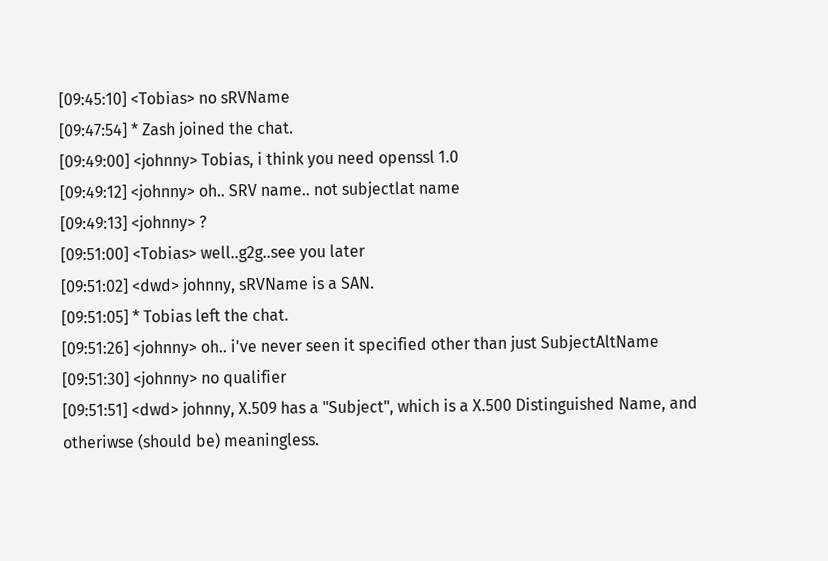[09:45:10] <Tobias> no sRVName
[09:47:54] * Zash joined the chat.
[09:49:00] <johnny> Tobias, i think you need openssl 1.0
[09:49:12] <johnny> oh.. SRV name.. not subjectlat name
[09:49:13] <johnny> ?
[09:51:00] <Tobias> well..g2g..see you later
[09:51:02] <dwd> johnny, sRVName is a SAN.
[09:51:05] * Tobias left the chat.
[09:51:26] <johnny> oh.. i've never seen it specified other than just SubjectAltName
[09:51:30] <johnny> no qualifier
[09:51:51] <dwd> johnny, X.509 has a "Subject", which is a X.500 Distinguished Name, and otheriwse (should be) meaningless.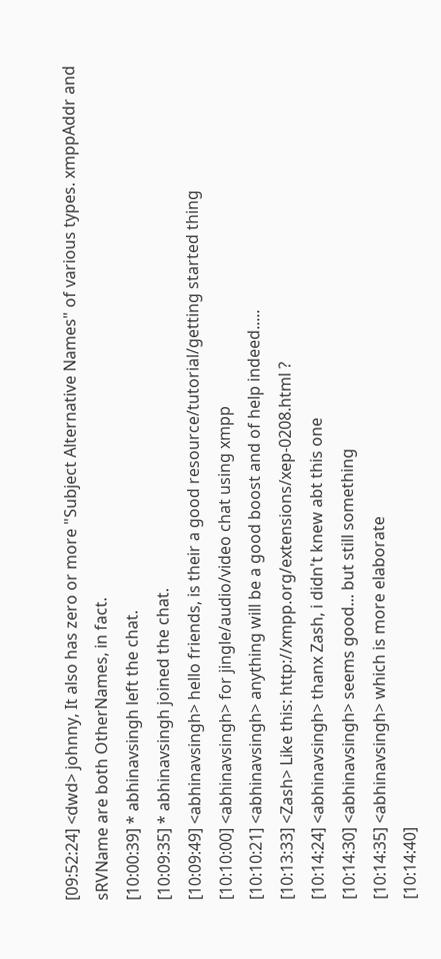[09:52:24] <dwd> johnny, It also has zero or more "Subject Alternative Names" of various types. xmppAddr and sRVName are both OtherNames, in fact.
[10:00:39] * abhinavsingh left the chat.
[10:09:35] * abhinavsingh joined the chat.
[10:09:49] <abhinavsingh> hello friends, is their a good resource/tutorial/getting started thing
[10:10:00] <abhinavsingh> for jingle/audio/video chat using xmpp
[10:10:21] <abhinavsingh> anything will be a good boost and of help indeed.....
[10:13:33] <Zash> Like this: http://xmpp.org/extensions/xep-0208.html ?
[10:14:24] <abhinavsingh> thanx Zash, i didn't knew abt this one
[10:14:30] <abhinavsingh> seems good... but still something
[10:14:35] <abhinavsingh> which is more elaborate
[10:14:40]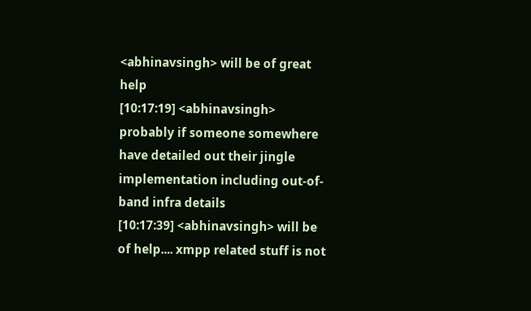<abhinavsingh> will be of great help
[10:17:19] <abhinavsingh> probably if someone somewhere have detailed out their jingle implementation including out-of-band infra details
[10:17:39] <abhinavsingh> will be of help.... xmpp related stuff is not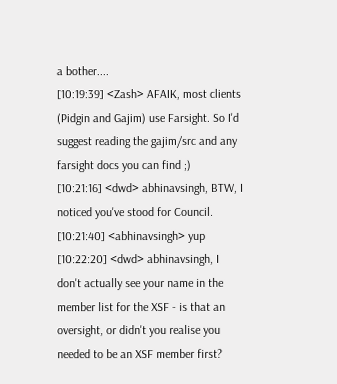a bother....
[10:19:39] <Zash> AFAIK, most clients (Pidgin and Gajim) use Farsight. So I'd suggest reading the gajim/src and any farsight docs you can find ;)
[10:21:16] <dwd> abhinavsingh, BTW, I noticed you've stood for Council.
[10:21:40] <abhinavsingh> yup
[10:22:20] <dwd> abhinavsingh, I don't actually see your name in the member list for the XSF - is that an oversight, or didn't you realise you needed to be an XSF member first?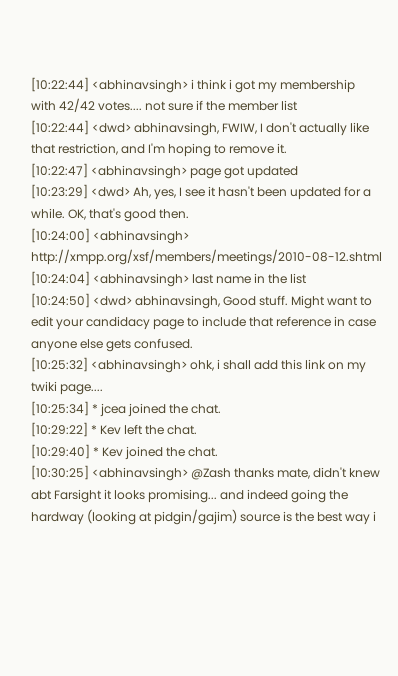[10:22:44] <abhinavsingh> i think i got my membership with 42/42 votes.... not sure if the member list
[10:22:44] <dwd> abhinavsingh, FWIW, I don't actually like that restriction, and I'm hoping to remove it.
[10:22:47] <abhinavsingh> page got updated
[10:23:29] <dwd> Ah, yes, I see it hasn't been updated for a while. OK, that's good then.
[10:24:00] <abhinavsingh> http://xmpp.org/xsf/members/meetings/2010-08-12.shtml
[10:24:04] <abhinavsingh> last name in the list
[10:24:50] <dwd> abhinavsingh, Good stuff. Might want to edit your candidacy page to include that reference in case anyone else gets confused.
[10:25:32] <abhinavsingh> ohk, i shall add this link on my twiki page....
[10:25:34] * jcea joined the chat.
[10:29:22] * Kev left the chat.
[10:29:40] * Kev joined the chat.
[10:30:25] <abhinavsingh> @Zash thanks mate, didn't knew abt Farsight it looks promising... and indeed going the hardway (looking at pidgin/gajim) source is the best way i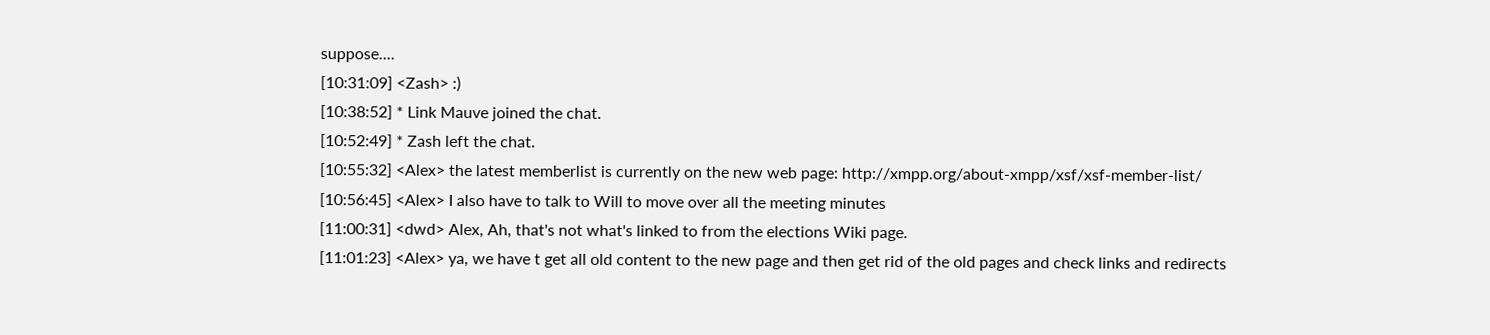suppose....
[10:31:09] <Zash> :)
[10:38:52] * Link Mauve joined the chat.
[10:52:49] * Zash left the chat.
[10:55:32] <Alex> the latest memberlist is currently on the new web page: http://xmpp.org/about-xmpp/xsf/xsf-member-list/
[10:56:45] <Alex> I also have to talk to Will to move over all the meeting minutes
[11:00:31] <dwd> Alex, Ah, that's not what's linked to from the elections Wiki page.
[11:01:23] <Alex> ya, we have t get all old content to the new page and then get rid of the old pages and check links and redirects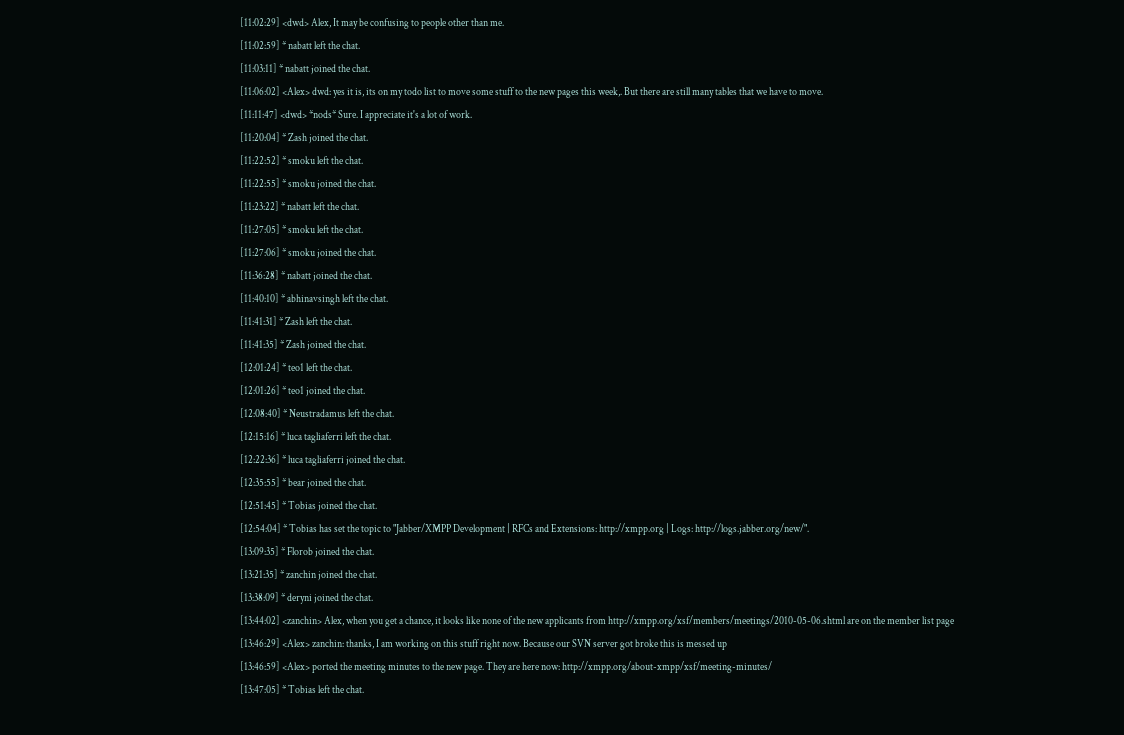[11:02:29] <dwd> Alex, It may be confusing to people other than me.
[11:02:59] * nabatt left the chat.
[11:03:11] * nabatt joined the chat.
[11:06:02] <Alex> dwd: yes it is, its on my todo list to move some stuff to the new pages this week,. But there are still many tables that we have to move.
[11:11:47] <dwd> *nods* Sure. I appreciate it's a lot of work.
[11:20:04] * Zash joined the chat.
[11:22:52] * smoku left the chat.
[11:22:55] * smoku joined the chat.
[11:23:22] * nabatt left the chat.
[11:27:05] * smoku left the chat.
[11:27:06] * smoku joined the chat.
[11:36:28] * nabatt joined the chat.
[11:40:10] * abhinavsingh left the chat.
[11:41:31] * Zash left the chat.
[11:41:35] * Zash joined the chat.
[12:01:24] * teo1 left the chat.
[12:01:26] * teo1 joined the chat.
[12:08:40] * Neustradamus left the chat.
[12:15:16] * luca tagliaferri left the chat.
[12:22:36] * luca tagliaferri joined the chat.
[12:35:55] * bear joined the chat.
[12:51:45] * Tobias joined the chat.
[12:54:04] * Tobias has set the topic to "Jabber/XMPP Development | RFCs and Extensions: http://xmpp.org | Logs: http://logs.jabber.org/new/".
[13:09:35] * Florob joined the chat.
[13:21:35] * zanchin joined the chat.
[13:38:09] * deryni joined the chat.
[13:44:02] <zanchin> Alex, when you get a chance, it looks like none of the new applicants from http://xmpp.org/xsf/members/meetings/2010-05-06.shtml are on the member list page
[13:46:29] <Alex> zanchin: thanks, I am working on this stuff right now. Because our SVN server got broke this is messed up
[13:46:59] <Alex> ported the meeting minutes to the new page. They are here now: http://xmpp.org/about-xmpp/xsf/meeting-minutes/
[13:47:05] * Tobias left the chat.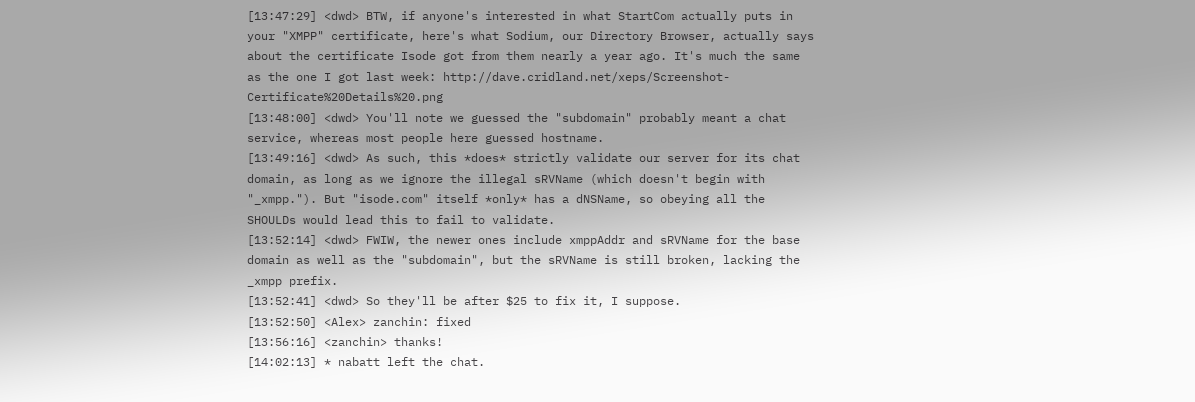[13:47:29] <dwd> BTW, if anyone's interested in what StartCom actually puts in your "XMPP" certificate, here's what Sodium, our Directory Browser, actually says about the certificate Isode got from them nearly a year ago. It's much the same as the one I got last week: http://dave.cridland.net/xeps/Screenshot-Certificate%20Details%20.png
[13:48:00] <dwd> You'll note we guessed the "subdomain" probably meant a chat service, whereas most people here guessed hostname.
[13:49:16] <dwd> As such, this *does* strictly validate our server for its chat domain, as long as we ignore the illegal sRVName (which doesn't begin with "_xmpp."). But "isode.com" itself *only* has a dNSName, so obeying all the SHOULDs would lead this to fail to validate.
[13:52:14] <dwd> FWIW, the newer ones include xmppAddr and sRVName for the base domain as well as the "subdomain", but the sRVName is still broken, lacking the _xmpp prefix.
[13:52:41] <dwd> So they'll be after $25 to fix it, I suppose.
[13:52:50] <Alex> zanchin: fixed
[13:56:16] <zanchin> thanks!
[14:02:13] * nabatt left the chat.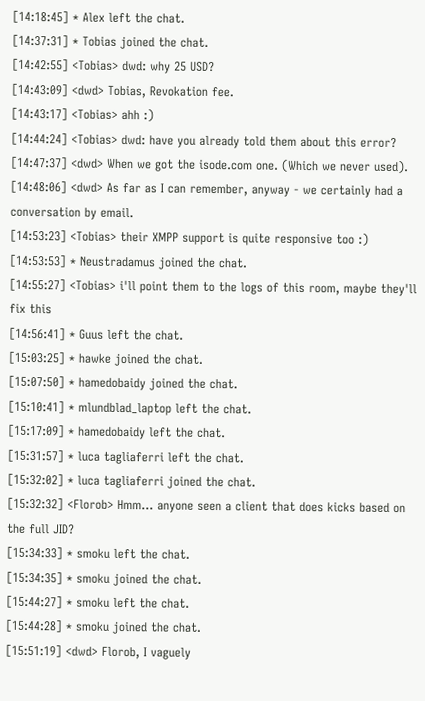[14:18:45] * Alex left the chat.
[14:37:31] * Tobias joined the chat.
[14:42:55] <Tobias> dwd: why 25 USD?
[14:43:09] <dwd> Tobias, Revokation fee.
[14:43:17] <Tobias> ahh :)
[14:44:24] <Tobias> dwd: have you already told them about this error?
[14:47:37] <dwd> When we got the isode.com one. (Which we never used).
[14:48:06] <dwd> As far as I can remember, anyway - we certainly had a conversation by email.
[14:53:23] <Tobias> their XMPP support is quite responsive too :)
[14:53:53] * Neustradamus joined the chat.
[14:55:27] <Tobias> i'll point them to the logs of this room, maybe they'll fix this
[14:56:41] * Guus left the chat.
[15:03:25] * hawke joined the chat.
[15:07:50] * hamedobaidy joined the chat.
[15:10:41] * mlundblad_laptop left the chat.
[15:17:09] * hamedobaidy left the chat.
[15:31:57] * luca tagliaferri left the chat.
[15:32:02] * luca tagliaferri joined the chat.
[15:32:32] <Florob> Hmm... anyone seen a client that does kicks based on the full JID?
[15:34:33] * smoku left the chat.
[15:34:35] * smoku joined the chat.
[15:44:27] * smoku left the chat.
[15:44:28] * smoku joined the chat.
[15:51:19] <dwd> Florob, I vaguely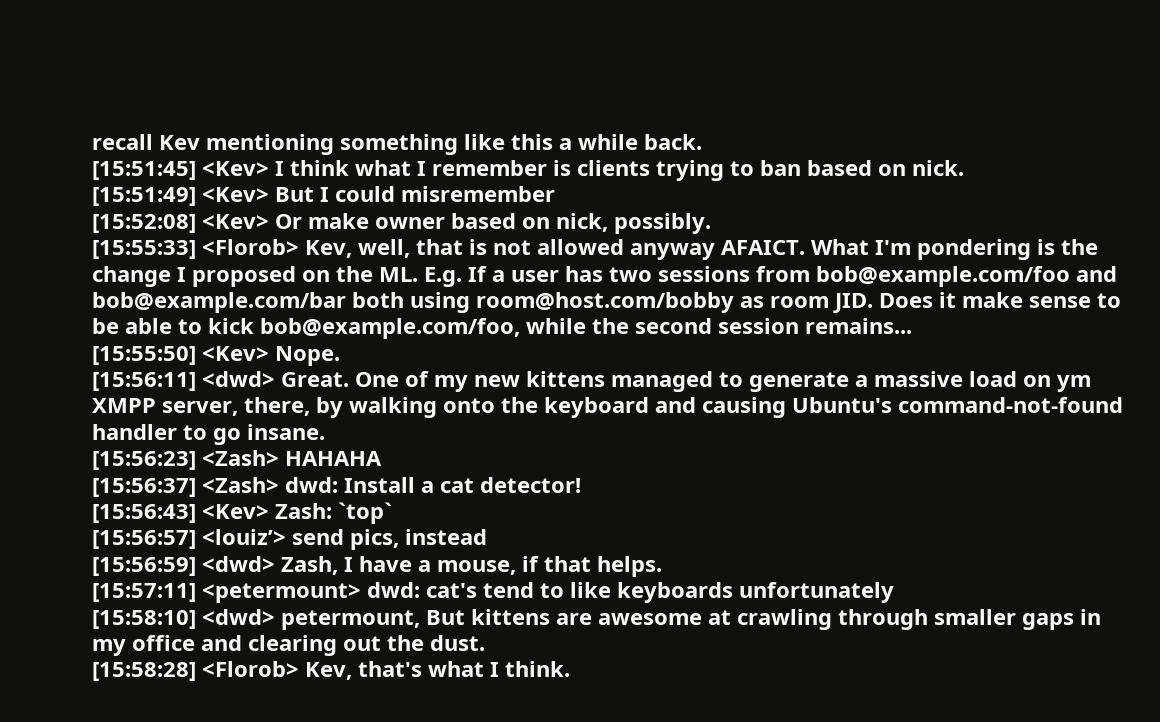recall Kev mentioning something like this a while back.
[15:51:45] <Kev> I think what I remember is clients trying to ban based on nick.
[15:51:49] <Kev> But I could misremember
[15:52:08] <Kev> Or make owner based on nick, possibly.
[15:55:33] <Florob> Kev, well, that is not allowed anyway AFAICT. What I'm pondering is the change I proposed on the ML. E.g. If a user has two sessions from bob@example.com/foo and bob@example.com/bar both using room@host.com/bobby as room JID. Does it make sense to be able to kick bob@example.com/foo, while the second session remains...
[15:55:50] <Kev> Nope.
[15:56:11] <dwd> Great. One of my new kittens managed to generate a massive load on ym XMPP server, there, by walking onto the keyboard and causing Ubuntu's command-not-found handler to go insane.
[15:56:23] <Zash> HAHAHA
[15:56:37] <Zash> dwd: Install a cat detector!
[15:56:43] <Kev> Zash: `top`
[15:56:57] <louiz’> send pics, instead
[15:56:59] <dwd> Zash, I have a mouse, if that helps.
[15:57:11] <petermount> dwd: cat's tend to like keyboards unfortunately
[15:58:10] <dwd> petermount, But kittens are awesome at crawling through smaller gaps in my office and clearing out the dust.
[15:58:28] <Florob> Kev, that's what I think.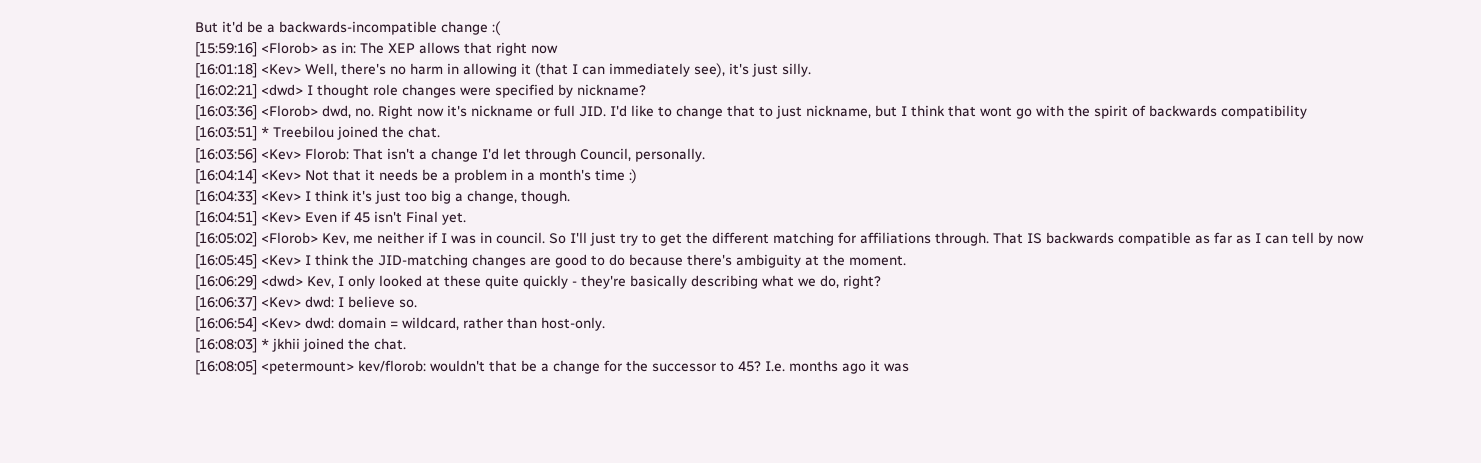But it'd be a backwards-incompatible change :(
[15:59:16] <Florob> as in: The XEP allows that right now
[16:01:18] <Kev> Well, there's no harm in allowing it (that I can immediately see), it's just silly.
[16:02:21] <dwd> I thought role changes were specified by nickname?
[16:03:36] <Florob> dwd, no. Right now it's nickname or full JID. I'd like to change that to just nickname, but I think that wont go with the spirit of backwards compatibility
[16:03:51] * Treebilou joined the chat.
[16:03:56] <Kev> Florob: That isn't a change I'd let through Council, personally.
[16:04:14] <Kev> Not that it needs be a problem in a month's time :)
[16:04:33] <Kev> I think it's just too big a change, though.
[16:04:51] <Kev> Even if 45 isn't Final yet.
[16:05:02] <Florob> Kev, me neither if I was in council. So I'll just try to get the different matching for affiliations through. That IS backwards compatible as far as I can tell by now
[16:05:45] <Kev> I think the JID-matching changes are good to do because there's ambiguity at the moment.
[16:06:29] <dwd> Kev, I only looked at these quite quickly - they're basically describing what we do, right?
[16:06:37] <Kev> dwd: I believe so.
[16:06:54] <Kev> dwd: domain = wildcard, rather than host-only.
[16:08:03] * jkhii joined the chat.
[16:08:05] <petermount> kev/florob: wouldn't that be a change for the successor to 45? I.e. months ago it was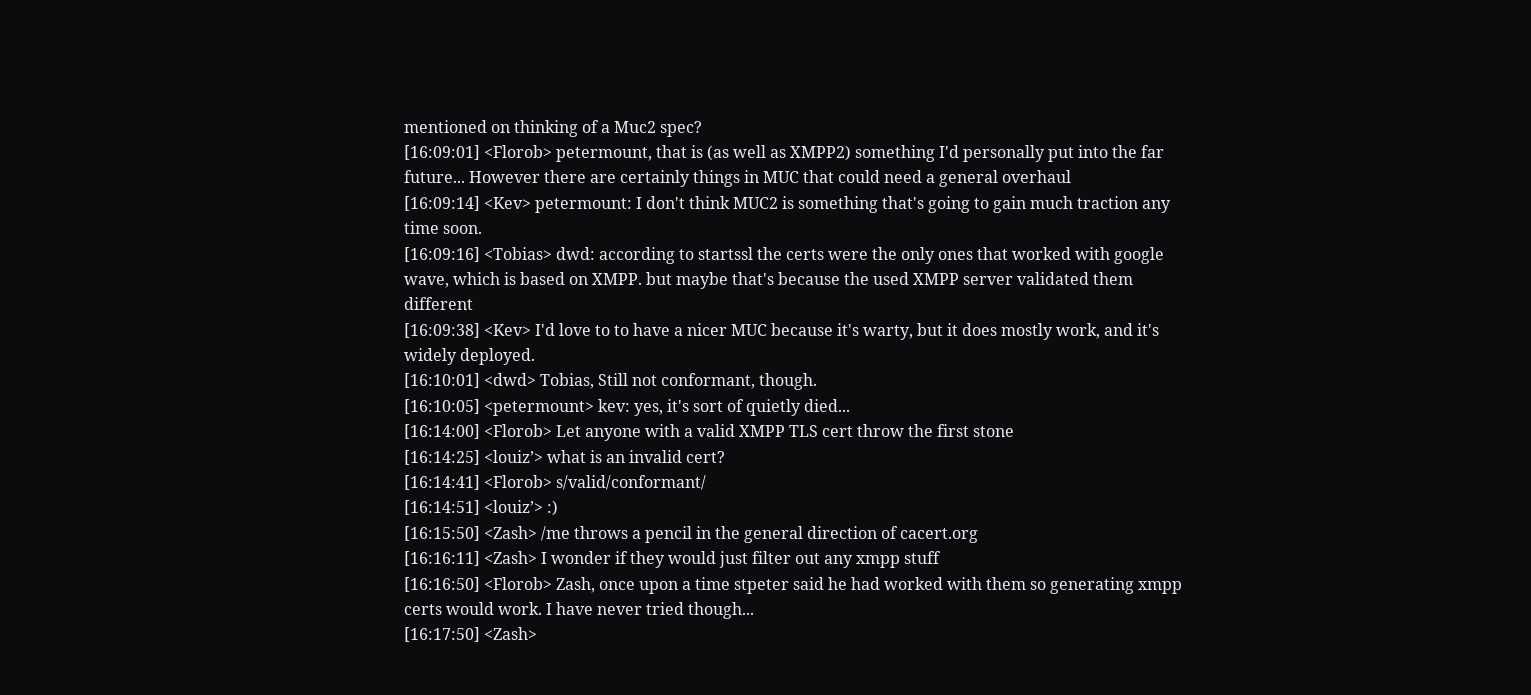mentioned on thinking of a Muc2 spec?
[16:09:01] <Florob> petermount, that is (as well as XMPP2) something I'd personally put into the far future... However there are certainly things in MUC that could need a general overhaul
[16:09:14] <Kev> petermount: I don't think MUC2 is something that's going to gain much traction any time soon.
[16:09:16] <Tobias> dwd: according to startssl the certs were the only ones that worked with google wave, which is based on XMPP. but maybe that's because the used XMPP server validated them different
[16:09:38] <Kev> I'd love to to have a nicer MUC because it's warty, but it does mostly work, and it's widely deployed.
[16:10:01] <dwd> Tobias, Still not conformant, though.
[16:10:05] <petermount> kev: yes, it's sort of quietly died...
[16:14:00] <Florob> Let anyone with a valid XMPP TLS cert throw the first stone
[16:14:25] <louiz’> what is an invalid cert?
[16:14:41] <Florob> s/valid/conformant/
[16:14:51] <louiz’> :)
[16:15:50] <Zash> /me throws a pencil in the general direction of cacert.org
[16:16:11] <Zash> I wonder if they would just filter out any xmpp stuff
[16:16:50] <Florob> Zash, once upon a time stpeter said he had worked with them so generating xmpp certs would work. I have never tried though...
[16:17:50] <Zash>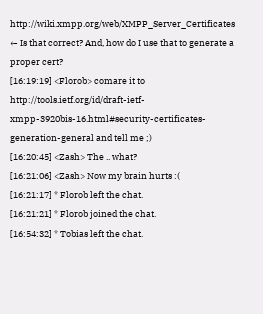http://wiki.xmpp.org/web/XMPP_Server_Certificates ← Is that correct? And, how do I use that to generate a proper cert?
[16:19:19] <Florob> comare it to http://tools.ietf.org/id/draft-ietf-xmpp-3920bis-16.html#security-certificates-generation-general and tell me ;)
[16:20:45] <Zash> The .. what?
[16:21:06] <Zash> Now my brain hurts :(
[16:21:17] * Florob left the chat.
[16:21:21] * Florob joined the chat.
[16:54:32] * Tobias left the chat.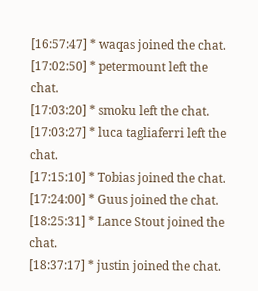[16:57:47] * waqas joined the chat.
[17:02:50] * petermount left the chat.
[17:03:20] * smoku left the chat.
[17:03:27] * luca tagliaferri left the chat.
[17:15:10] * Tobias joined the chat.
[17:24:00] * Guus joined the chat.
[18:25:31] * Lance Stout joined the chat.
[18:37:17] * justin joined the chat.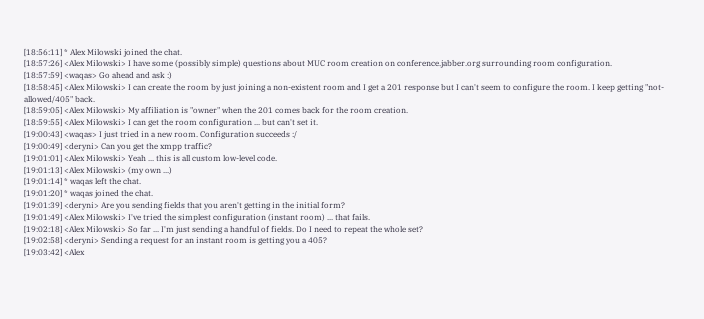[18:56:11] * Alex Milowski joined the chat.
[18:57:26] <Alex Milowski> I have some (possibly simple) questions about MUC room creation on conference.jabber.org surrounding room configuration.
[18:57:59] <waqas> Go ahead and ask :)
[18:58:45] <Alex Milowski> I can create the room by just joining a non-existent room and I get a 201 response but I can't seem to configure the room. I keep getting "not-allowed/405" back.
[18:59:05] <Alex Milowski> My affiliation is "owner" when the 201 comes back for the room creation.
[18:59:55] <Alex Milowski> I can get the room configuration ... but can't set it.
[19:00:43] <waqas> I just tried in a new room. Configuration succeeds :/
[19:00:49] <deryni> Can you get the xmpp traffic?
[19:01:01] <Alex Milowski> Yeah ... this is all custom low-level code.
[19:01:13] <Alex Milowski> (my own ...)
[19:01:14] * waqas left the chat.
[19:01:20] * waqas joined the chat.
[19:01:39] <deryni> Are you sending fields that you aren't getting in the initial form?
[19:01:49] <Alex Milowski> I've tried the simplest configuration (instant room) ... that fails.
[19:02:18] <Alex Milowski> So far ... I'm just sending a handful of fields. Do I need to repeat the whole set?
[19:02:58] <deryni> Sending a request for an instant room is getting you a 405?
[19:03:42] <Alex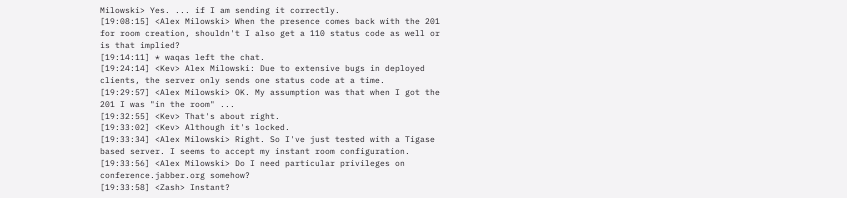Milowski> Yes. ... if I am sending it correctly.
[19:08:15] <Alex Milowski> When the presence comes back with the 201 for room creation, shouldn't I also get a 110 status code as well or is that implied?
[19:14:11] * waqas left the chat.
[19:24:14] <Kev> Alex Milowski: Due to extensive bugs in deployed clients, the server only sends one status code at a time.
[19:29:57] <Alex Milowski> OK. My assumption was that when I got the 201 I was "in the room" ...
[19:32:55] <Kev> That's about right.
[19:33:02] <Kev> Although it's locked.
[19:33:34] <Alex Milowski> Right. So I've just tested with a Tigase based server. I seems to accept my instant room configuration.
[19:33:56] <Alex Milowski> Do I need particular privileges on conference.jabber.org somehow?
[19:33:58] <Zash> Instant?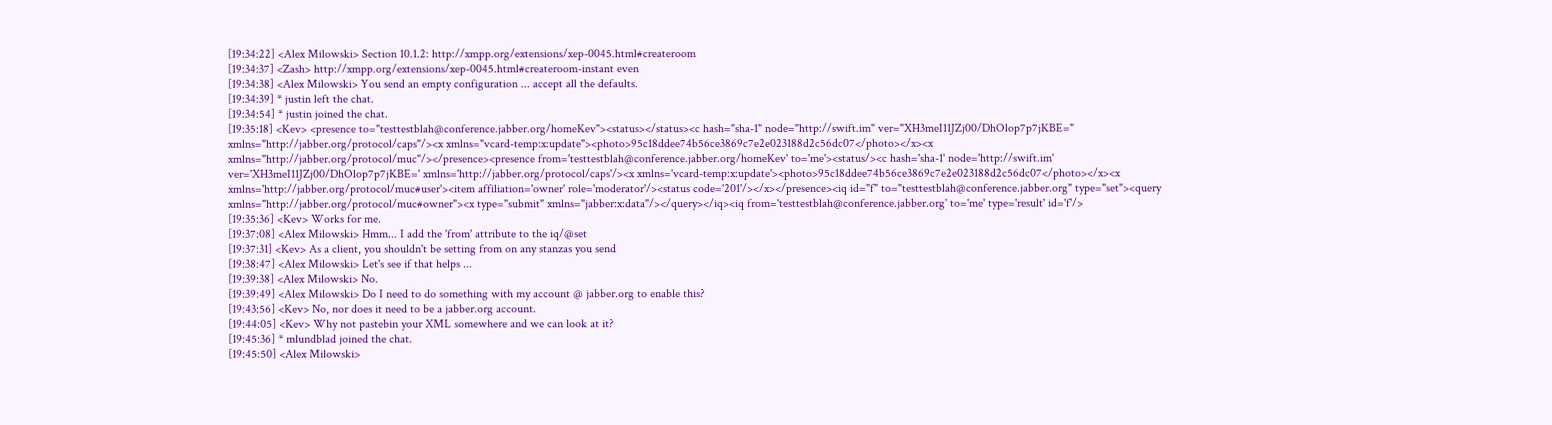[19:34:22] <Alex Milowski> Section 10.1.2: http://xmpp.org/extensions/xep-0045.html#createroom
[19:34:37] <Zash> http://xmpp.org/extensions/xep-0045.html#createroom-instant even
[19:34:38] <Alex Milowski> You send an empty configuration ... accept all the defaults.
[19:34:39] * justin left the chat.
[19:34:54] * justin joined the chat.
[19:35:18] <Kev> <presence to="testtestblah@conference.jabber.org/homeKev"><status></status><c hash="sha-1" node="http://swift.im" ver="XH3meI11JZj00/DhOlop7p7jKBE=" xmlns="http://jabber.org/protocol/caps"/><x xmlns="vcard-temp:x:update"><photo>95c18ddee74b56ce3869c7e2e023188d2c56dc07</photo></x><x xmlns="http://jabber.org/protocol/muc"/></presence><presence from='testtestblah@conference.jabber.org/homeKev' to='me'><status/><c hash='sha-1' node='http://swift.im' ver='XH3meI11JZj00/DhOlop7p7jKBE=' xmlns='http://jabber.org/protocol/caps'/><x xmlns='vcard-temp:x:update'><photo>95c18ddee74b56ce3869c7e2e023188d2c56dc07</photo></x><x xmlns='http://jabber.org/protocol/muc#user'><item affiliation='owner' role='moderator'/><status code='201'/></x></presence><iq id="f" to="testtestblah@conference.jabber.org" type="set"><query xmlns="http://jabber.org/protocol/muc#owner"><x type="submit" xmlns="jabber:x:data"/></query></iq><iq from='testtestblah@conference.jabber.org' to='me' type='result' id='f'/>
[19:35:36] <Kev> Works for me.
[19:37:08] <Alex Milowski> Hmm... I add the 'from' attribute to the iq/@set
[19:37:31] <Kev> As a client, you shouldn't be setting from on any stanzas you send
[19:38:47] <Alex Milowski> Let's see if that helps ...
[19:39:38] <Alex Milowski> No.
[19:39:49] <Alex Milowski> Do I need to do something with my account @ jabber.org to enable this?
[19:43:56] <Kev> No, nor does it need to be a jabber.org account.
[19:44:05] <Kev> Why not pastebin your XML somewhere and we can look at it?
[19:45:36] * mlundblad joined the chat.
[19:45:50] <Alex Milowski>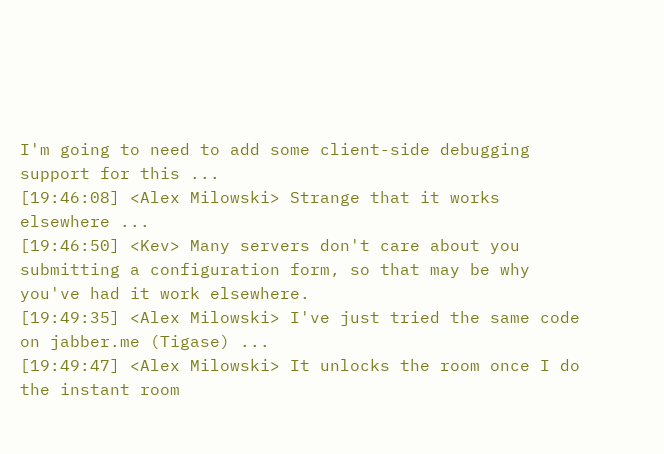I'm going to need to add some client-side debugging support for this ...
[19:46:08] <Alex Milowski> Strange that it works elsewhere ...
[19:46:50] <Kev> Many servers don't care about you submitting a configuration form, so that may be why you've had it work elsewhere.
[19:49:35] <Alex Milowski> I've just tried the same code on jabber.me (Tigase) ...
[19:49:47] <Alex Milowski> It unlocks the room once I do the instant room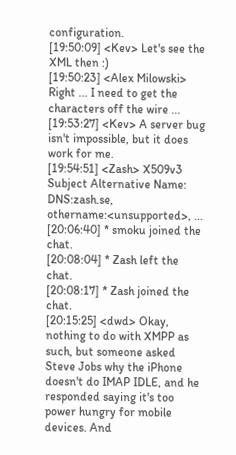configuration.
[19:50:09] <Kev> Let's see the XML then :)
[19:50:23] <Alex Milowski> Right ... I need to get the characters off the wire ...
[19:53:27] <Kev> A server bug isn't impossible, but it does work for me.
[19:54:51] <Zash> X509v3 Subject Alternative Name: DNS:zash.se, othername:<unsupported>, ...
[20:06:40] * smoku joined the chat.
[20:08:04] * Zash left the chat.
[20:08:17] * Zash joined the chat.
[20:15:25] <dwd> Okay, nothing to do with XMPP as such, but someone asked Steve Jobs why the iPhone doesn't do IMAP IDLE, and he responded saying it's too power hungry for mobile devices. And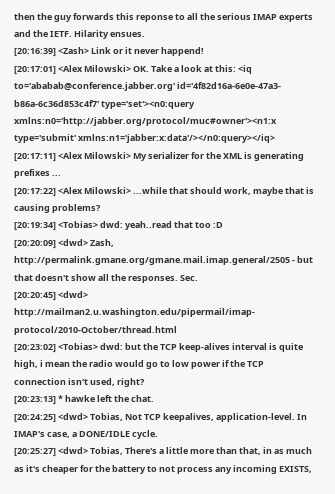then the guy forwards this reponse to all the serious IMAP experts and the IETF. Hilarity ensues.
[20:16:39] <Zash> Link or it never happend!
[20:17:01] <Alex Milowski> OK. Take a look at this: <iq to='ababab@conference.jabber.org' id='4f82d16a-6e0e-47a3-b86a-6c36d853c4f7' type='set'><n0:query xmlns:n0='http://jabber.org/protocol/muc#owner'><n1:x type='submit' xmlns:n1='jabber:x:data'/></n0:query></iq>
[20:17:11] <Alex Milowski> My serializer for the XML is generating prefixes ...
[20:17:22] <Alex Milowski> ...while that should work, maybe that is causing problems?
[20:19:34] <Tobias> dwd: yeah..read that too :D
[20:20:09] <dwd> Zash, http://permalink.gmane.org/gmane.mail.imap.general/2505 - but that doesn't show all the responses. Sec.
[20:20:45] <dwd> http://mailman2.u.washington.edu/pipermail/imap-protocol/2010-October/thread.html
[20:23:02] <Tobias> dwd: but the TCP keep-alives interval is quite high, i mean the radio would go to low power if the TCP connection isn't used, right?
[20:23:13] * hawke left the chat.
[20:24:25] <dwd> Tobias, Not TCP keepalives, application-level. In IMAP's case, a DONE/IDLE cycle.
[20:25:27] <dwd> Tobias, There's a little more than that, in as much as it's cheaper for the battery to not process any incoming EXISTS,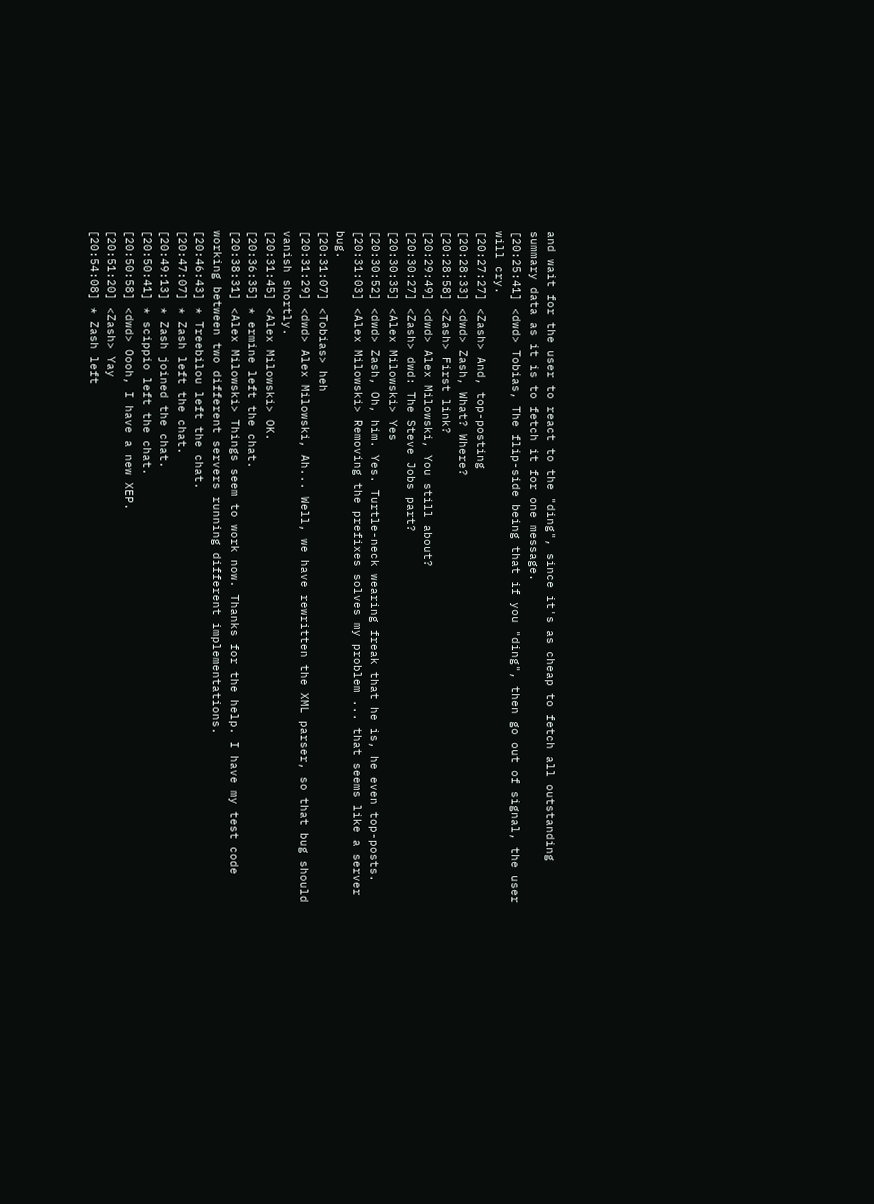and wait for the user to react to the "ding", since it's as cheap to fetch all outstanding summary data as it is to fetch it for one message.
[20:25:41] <dwd> Tobias, The flip-side being that if you "ding", then go out of signal, the user will cry.
[20:27:27] <Zash> And, top-posting
[20:28:33] <dwd> Zash, What? Where?
[20:28:58] <Zash> First link?
[20:29:49] <dwd> Alex Milowski, You still about?
[20:30:27] <Zash> dwd: The Steve Jobs part?
[20:30:35] <Alex Milowski> Yes
[20:30:52] <dwd> Zash, Oh, him. Yes. Turtle-neck wearing freak that he is, he even top-posts.
[20:31:03] <Alex Milowski> Removing the prefixes solves my problem ... that seems like a server bug.
[20:31:07] <Tobias> heh
[20:31:29] <dwd> Alex Milowski, Ah... Well, we have rewritten the XML parser, so that bug should vanish shortly.
[20:31:45] <Alex Milowski> OK.
[20:36:35] * ermine left the chat.
[20:38:31] <Alex Milowski> Things seem to work now. Thanks for the help. I have my test code working between two different servers running different implementations.
[20:46:43] * Treebilou left the chat.
[20:47:07] * Zash left the chat.
[20:49:13] * Zash joined the chat.
[20:50:41] * scippio left the chat.
[20:50:58] <dwd> Oooh, I have a new XEP.
[20:51:20] <Zash> Yay
[20:54:08] * Zash left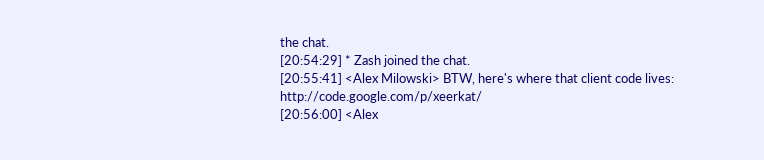the chat.
[20:54:29] * Zash joined the chat.
[20:55:41] <Alex Milowski> BTW, here's where that client code lives: http://code.google.com/p/xeerkat/
[20:56:00] <Alex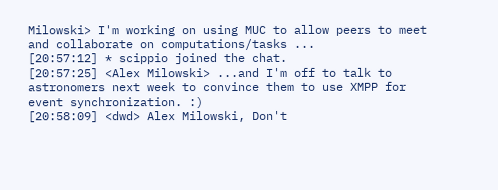Milowski> I'm working on using MUC to allow peers to meet and collaborate on computations/tasks ...
[20:57:12] * scippio joined the chat.
[20:57:25] <Alex Milowski> ...and I'm off to talk to astronomers next week to convince them to use XMPP for event synchronization. :)
[20:58:09] <dwd> Alex Milowski, Don't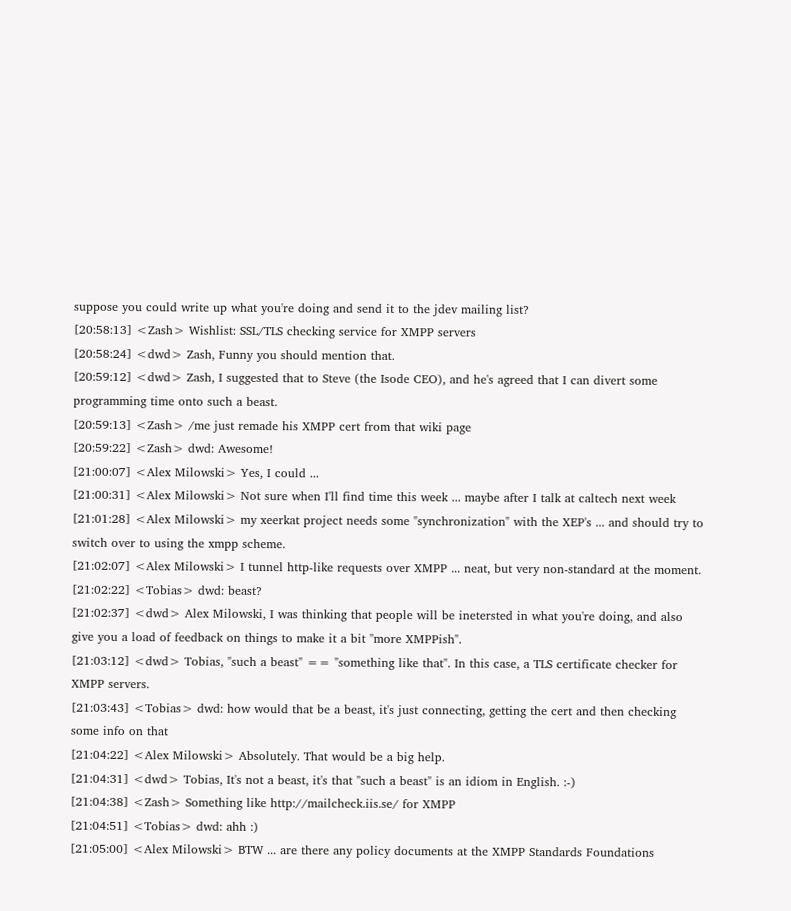suppose you could write up what you're doing and send it to the jdev mailing list?
[20:58:13] <Zash> Wishlist: SSL/TLS checking service for XMPP servers
[20:58:24] <dwd> Zash, Funny you should mention that.
[20:59:12] <dwd> Zash, I suggested that to Steve (the Isode CEO), and he's agreed that I can divert some programming time onto such a beast.
[20:59:13] <Zash> /me just remade his XMPP cert from that wiki page
[20:59:22] <Zash> dwd: Awesome!
[21:00:07] <Alex Milowski> Yes, I could ...
[21:00:31] <Alex Milowski> Not sure when I'll find time this week ... maybe after I talk at caltech next week
[21:01:28] <Alex Milowski> my xeerkat project needs some "synchronization" with the XEP's ... and should try to switch over to using the xmpp scheme.
[21:02:07] <Alex Milowski> I tunnel http-like requests over XMPP ... neat, but very non-standard at the moment.
[21:02:22] <Tobias> dwd: beast?
[21:02:37] <dwd> Alex Milowski, I was thinking that people will be inetersted in what you're doing, and also give you a load of feedback on things to make it a bit "more XMPPish".
[21:03:12] <dwd> Tobias, "such a beast" == "something like that". In this case, a TLS certificate checker for XMPP servers.
[21:03:43] <Tobias> dwd: how would that be a beast, it's just connecting, getting the cert and then checking some info on that
[21:04:22] <Alex Milowski> Absolutely. That would be a big help.
[21:04:31] <dwd> Tobias, It's not a beast, it's that "such a beast" is an idiom in English. :-)
[21:04:38] <Zash> Something like http://mailcheck.iis.se/ for XMPP
[21:04:51] <Tobias> dwd: ahh :)
[21:05:00] <Alex Milowski> BTW ... are there any policy documents at the XMPP Standards Foundations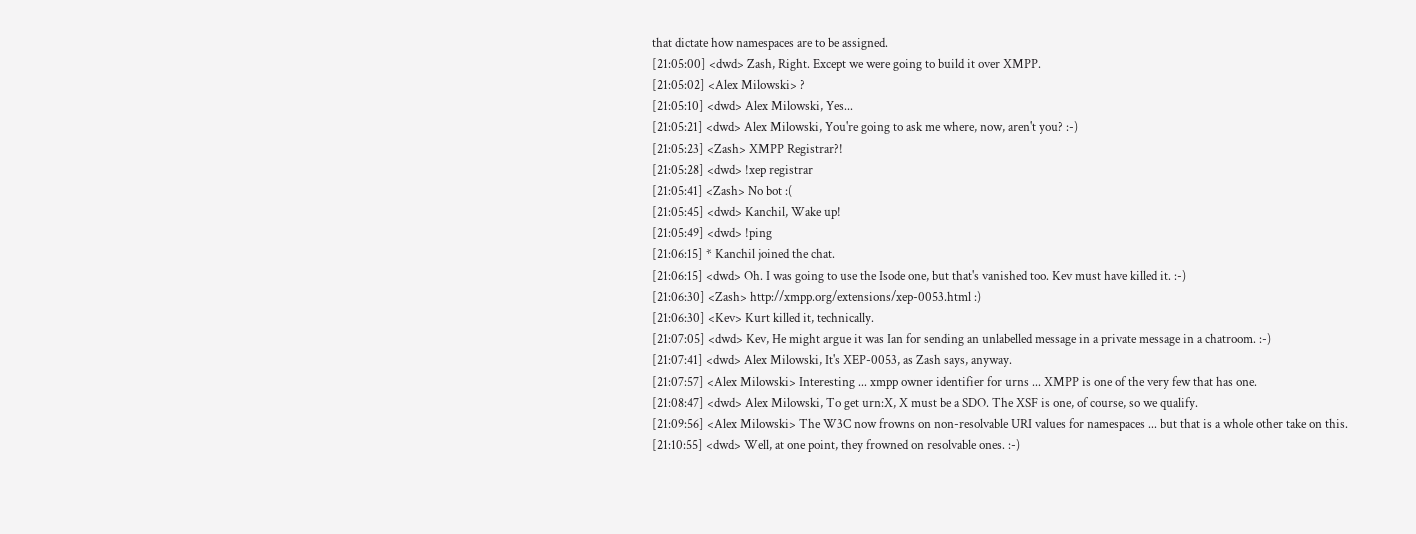that dictate how namespaces are to be assigned.
[21:05:00] <dwd> Zash, Right. Except we were going to build it over XMPP.
[21:05:02] <Alex Milowski> ?
[21:05:10] <dwd> Alex Milowski, Yes...
[21:05:21] <dwd> Alex Milowski, You're going to ask me where, now, aren't you? :-)
[21:05:23] <Zash> XMPP Registrar?!
[21:05:28] <dwd> !xep registrar
[21:05:41] <Zash> No bot :(
[21:05:45] <dwd> Kanchil, Wake up!
[21:05:49] <dwd> !ping
[21:06:15] * Kanchil joined the chat.
[21:06:15] <dwd> Oh. I was going to use the Isode one, but that's vanished too. Kev must have killed it. :-)
[21:06:30] <Zash> http://xmpp.org/extensions/xep-0053.html :)
[21:06:30] <Kev> Kurt killed it, technically.
[21:07:05] <dwd> Kev, He might argue it was Ian for sending an unlabelled message in a private message in a chatroom. :-)
[21:07:41] <dwd> Alex Milowski, It's XEP-0053, as Zash says, anyway.
[21:07:57] <Alex Milowski> Interesting ... xmpp owner identifier for urns ... XMPP is one of the very few that has one.
[21:08:47] <dwd> Alex Milowski, To get urn:X, X must be a SDO. The XSF is one, of course, so we qualify.
[21:09:56] <Alex Milowski> The W3C now frowns on non-resolvable URI values for namespaces ... but that is a whole other take on this.
[21:10:55] <dwd> Well, at one point, they frowned on resolvable ones. :-)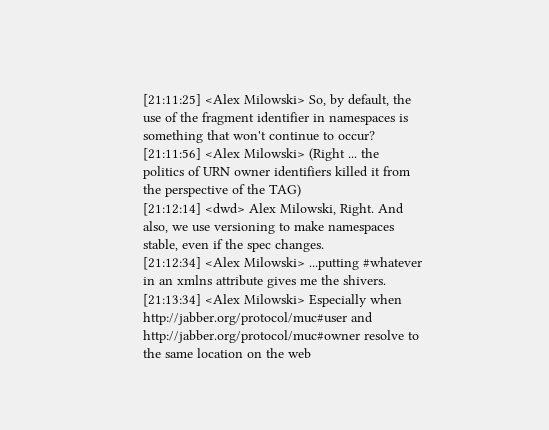[21:11:25] <Alex Milowski> So, by default, the use of the fragment identifier in namespaces is something that won't continue to occur?
[21:11:56] <Alex Milowski> (Right ... the politics of URN owner identifiers killed it from the perspective of the TAG)
[21:12:14] <dwd> Alex Milowski, Right. And also, we use versioning to make namespaces stable, even if the spec changes.
[21:12:34] <Alex Milowski> ...putting #whatever in an xmlns attribute gives me the shivers.
[21:13:34] <Alex Milowski> Especially when http://jabber.org/protocol/muc#user and http://jabber.org/protocol/muc#owner resolve to the same location on the web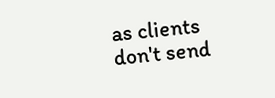as clients don't send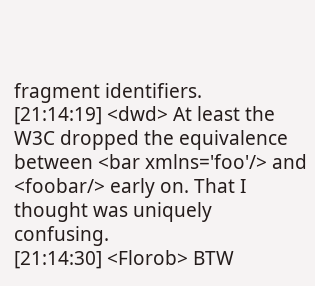fragment identifiers.
[21:14:19] <dwd> At least the W3C dropped the equivalence between <bar xmlns='foo'/> and <foobar/> early on. That I thought was uniquely confusing.
[21:14:30] <Florob> BTW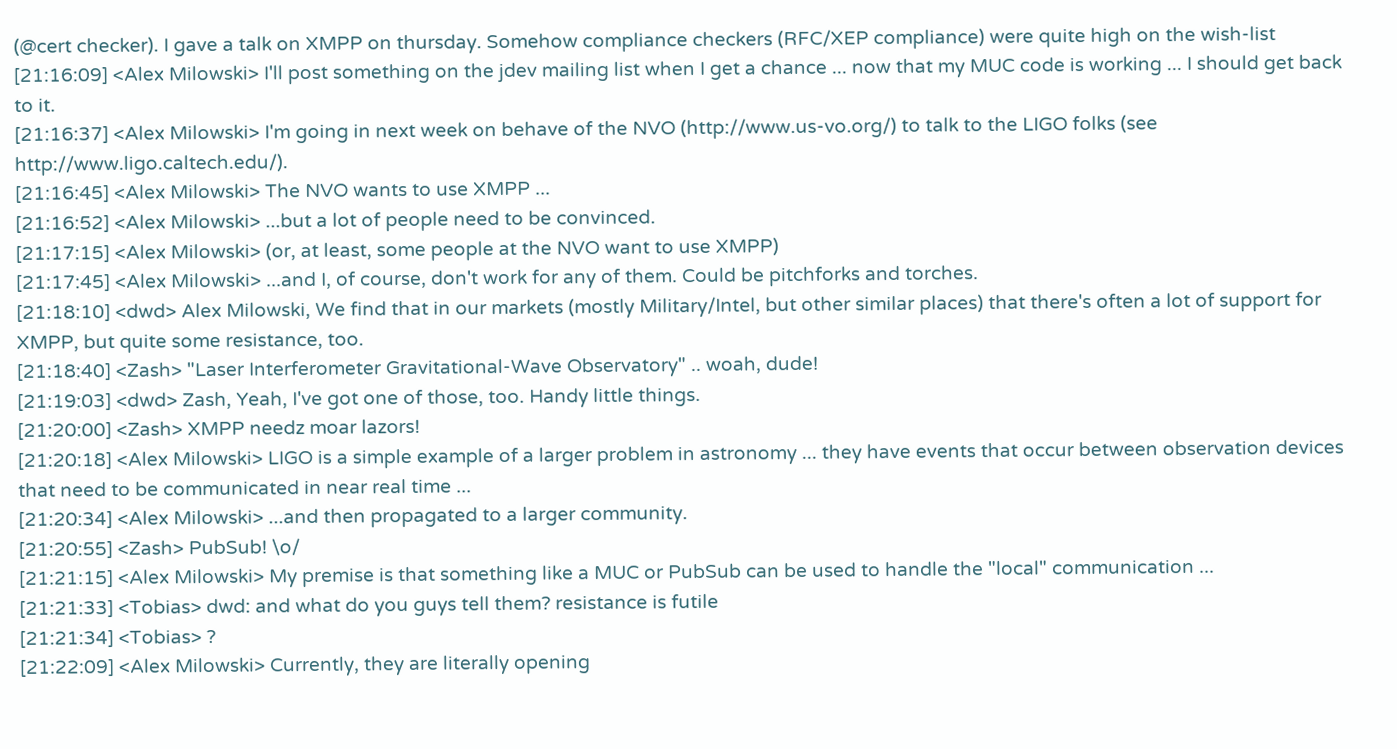(@cert checker). I gave a talk on XMPP on thursday. Somehow compliance checkers (RFC/XEP compliance) were quite high on the wish-list
[21:16:09] <Alex Milowski> I'll post something on the jdev mailing list when I get a chance ... now that my MUC code is working ... I should get back to it.
[21:16:37] <Alex Milowski> I'm going in next week on behave of the NVO (http://www.us-vo.org/) to talk to the LIGO folks (see http://www.ligo.caltech.edu/).
[21:16:45] <Alex Milowski> The NVO wants to use XMPP ...
[21:16:52] <Alex Milowski> ...but a lot of people need to be convinced.
[21:17:15] <Alex Milowski> (or, at least, some people at the NVO want to use XMPP)
[21:17:45] <Alex Milowski> ...and I, of course, don't work for any of them. Could be pitchforks and torches.
[21:18:10] <dwd> Alex Milowski, We find that in our markets (mostly Military/Intel, but other similar places) that there's often a lot of support for XMPP, but quite some resistance, too.
[21:18:40] <Zash> "Laser Interferometer Gravitational-Wave Observatory" .. woah, dude!
[21:19:03] <dwd> Zash, Yeah, I've got one of those, too. Handy little things.
[21:20:00] <Zash> XMPP needz moar lazors!
[21:20:18] <Alex Milowski> LIGO is a simple example of a larger problem in astronomy ... they have events that occur between observation devices that need to be communicated in near real time ...
[21:20:34] <Alex Milowski> ...and then propagated to a larger community.
[21:20:55] <Zash> PubSub! \o/
[21:21:15] <Alex Milowski> My premise is that something like a MUC or PubSub can be used to handle the "local" communication ...
[21:21:33] <Tobias> dwd: and what do you guys tell them? resistance is futile
[21:21:34] <Tobias> ?
[21:22:09] <Alex Milowski> Currently, they are literally opening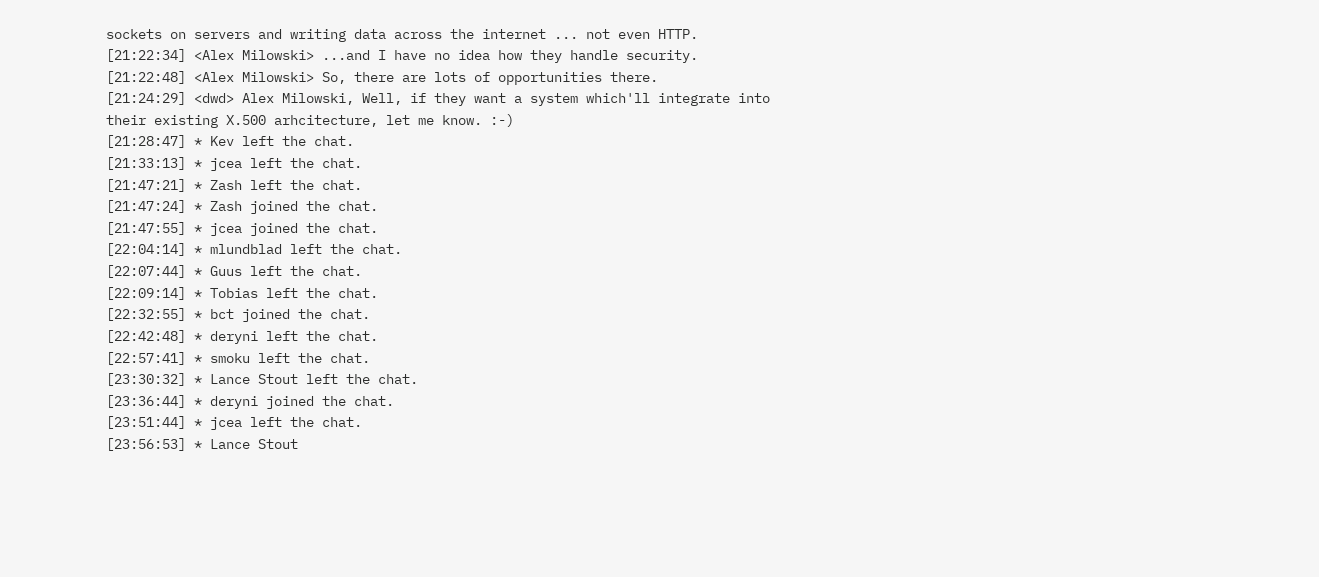sockets on servers and writing data across the internet ... not even HTTP.
[21:22:34] <Alex Milowski> ...and I have no idea how they handle security.
[21:22:48] <Alex Milowski> So, there are lots of opportunities there.
[21:24:29] <dwd> Alex Milowski, Well, if they want a system which'll integrate into their existing X.500 arhcitecture, let me know. :-)
[21:28:47] * Kev left the chat.
[21:33:13] * jcea left the chat.
[21:47:21] * Zash left the chat.
[21:47:24] * Zash joined the chat.
[21:47:55] * jcea joined the chat.
[22:04:14] * mlundblad left the chat.
[22:07:44] * Guus left the chat.
[22:09:14] * Tobias left the chat.
[22:32:55] * bct joined the chat.
[22:42:48] * deryni left the chat.
[22:57:41] * smoku left the chat.
[23:30:32] * Lance Stout left the chat.
[23:36:44] * deryni joined the chat.
[23:51:44] * jcea left the chat.
[23:56:53] * Lance Stout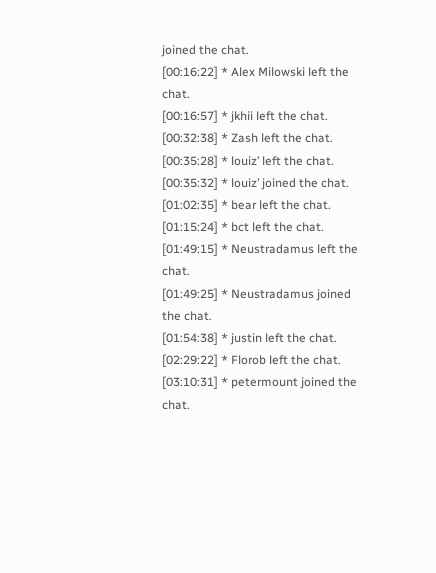joined the chat.
[00:16:22] * Alex Milowski left the chat.
[00:16:57] * jkhii left the chat.
[00:32:38] * Zash left the chat.
[00:35:28] * louiz’ left the chat.
[00:35:32] * louiz’ joined the chat.
[01:02:35] * bear left the chat.
[01:15:24] * bct left the chat.
[01:49:15] * Neustradamus left the chat.
[01:49:25] * Neustradamus joined the chat.
[01:54:38] * justin left the chat.
[02:29:22] * Florob left the chat.
[03:10:31] * petermount joined the chat.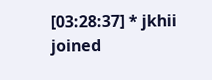[03:28:37] * jkhii joined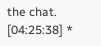the chat.
[04:25:38] *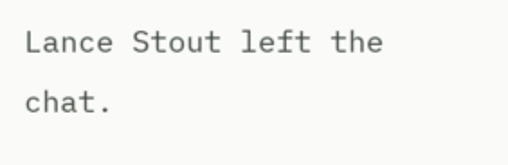Lance Stout left the chat.